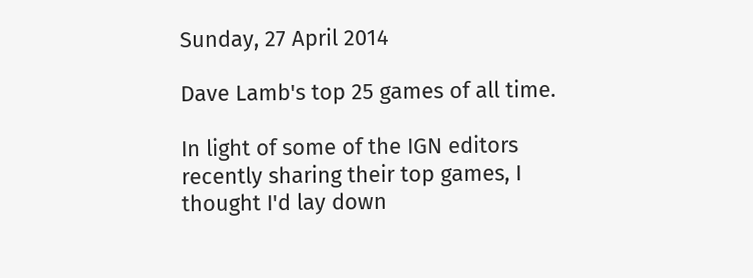Sunday, 27 April 2014

Dave Lamb's top 25 games of all time.

In light of some of the IGN editors recently sharing their top games, I thought I'd lay down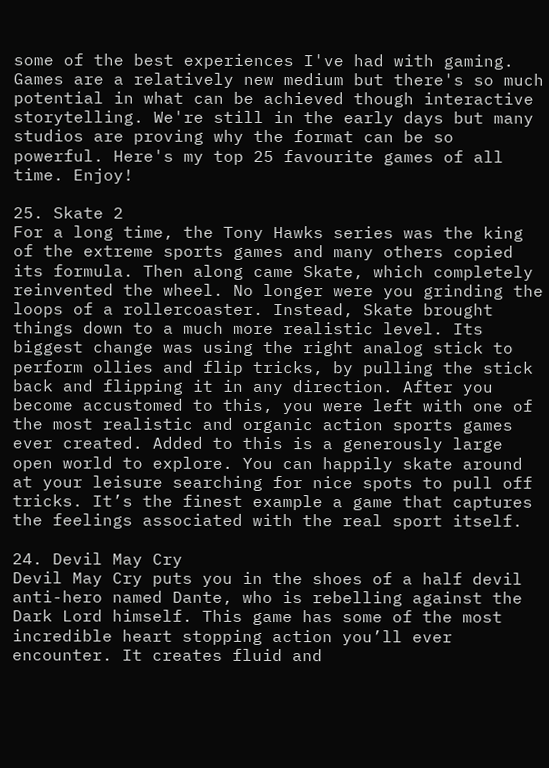some of the best experiences I've had with gaming. Games are a relatively new medium but there's so much potential in what can be achieved though interactive storytelling. We're still in the early days but many studios are proving why the format can be so powerful. Here's my top 25 favourite games of all time. Enjoy!

25. Skate 2
For a long time, the Tony Hawks series was the king of the extreme sports games and many others copied its formula. Then along came Skate, which completely reinvented the wheel. No longer were you grinding the loops of a rollercoaster. Instead, Skate brought things down to a much more realistic level. Its biggest change was using the right analog stick to perform ollies and flip tricks, by pulling the stick back and flipping it in any direction. After you become accustomed to this, you were left with one of the most realistic and organic action sports games ever created. Added to this is a generously large open world to explore. You can happily skate around at your leisure searching for nice spots to pull off tricks. It’s the finest example a game that captures the feelings associated with the real sport itself.

24. Devil May Cry
Devil May Cry puts you in the shoes of a half devil anti-hero named Dante, who is rebelling against the Dark Lord himself. This game has some of the most incredible heart stopping action you’ll ever encounter. It creates fluid and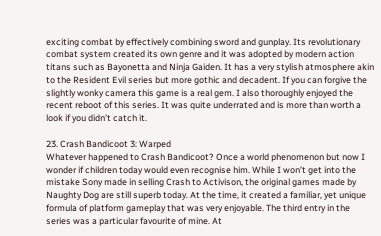exciting combat by effectively combining sword and gunplay. Its revolutionary combat system created its own genre and it was adopted by modern action titans such as Bayonetta and Ninja Gaiden. It has a very stylish atmosphere akin to the Resident Evil series but more gothic and decadent. If you can forgive the slightly wonky camera this game is a real gem. I also thoroughly enjoyed the recent reboot of this series. It was quite underrated and is more than worth a look if you didn’t catch it.

23. Crash Bandicoot 3: Warped
Whatever happened to Crash Bandicoot? Once a world phenomenon but now I wonder if children today would even recognise him. While I won’t get into the mistake Sony made in selling Crash to Activison, the original games made by Naughty Dog are still superb today. At the time, it created a familiar, yet unique formula of platform gameplay that was very enjoyable. The third entry in the series was a particular favourite of mine. At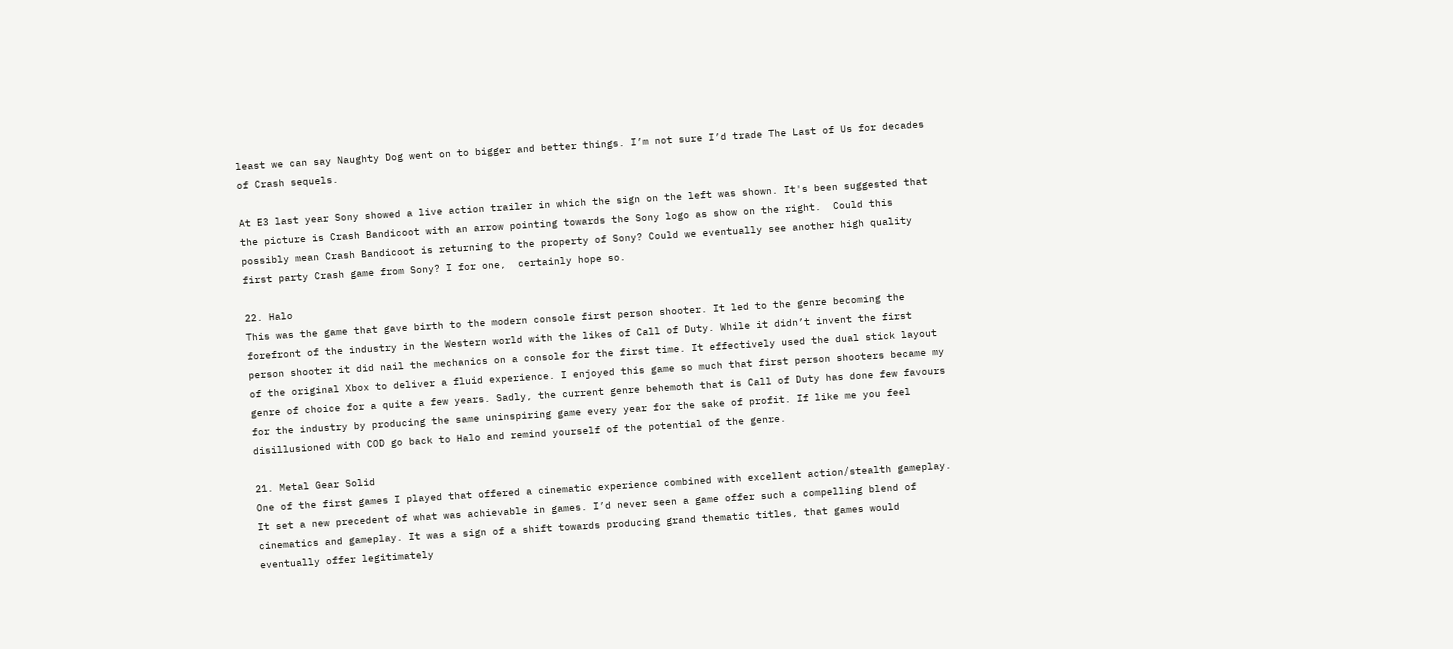least we can say Naughty Dog went on to bigger and better things. I’m not sure I’d trade The Last of Us for decades of Crash sequels.

At E3 last year Sony showed a live action trailer in which the sign on the left was shown. It's been suggested that the picture is Crash Bandicoot with an arrow pointing towards the Sony logo as show on the right.  Could this possibly mean Crash Bandicoot is returning to the property of Sony? Could we eventually see another high quality first party Crash game from Sony? I for one,  certainly hope so.

22. Halo
This was the game that gave birth to the modern console first person shooter. It led to the genre becoming the forefront of the industry in the Western world with the likes of Call of Duty. While it didn’t invent the first person shooter it did nail the mechanics on a console for the first time. It effectively used the dual stick layout of the original Xbox to deliver a fluid experience. I enjoyed this game so much that first person shooters became my genre of choice for a quite a few years. Sadly, the current genre behemoth that is Call of Duty has done few favours for the industry by producing the same uninspiring game every year for the sake of profit. If like me you feel disillusioned with COD go back to Halo and remind yourself of the potential of the genre.

21. Metal Gear Solid
One of the first games I played that offered a cinematic experience combined with excellent action/stealth gameplay. It set a new precedent of what was achievable in games. I’d never seen a game offer such a compelling blend of cinematics and gameplay. It was a sign of a shift towards producing grand thematic titles, that games would eventually offer legitimately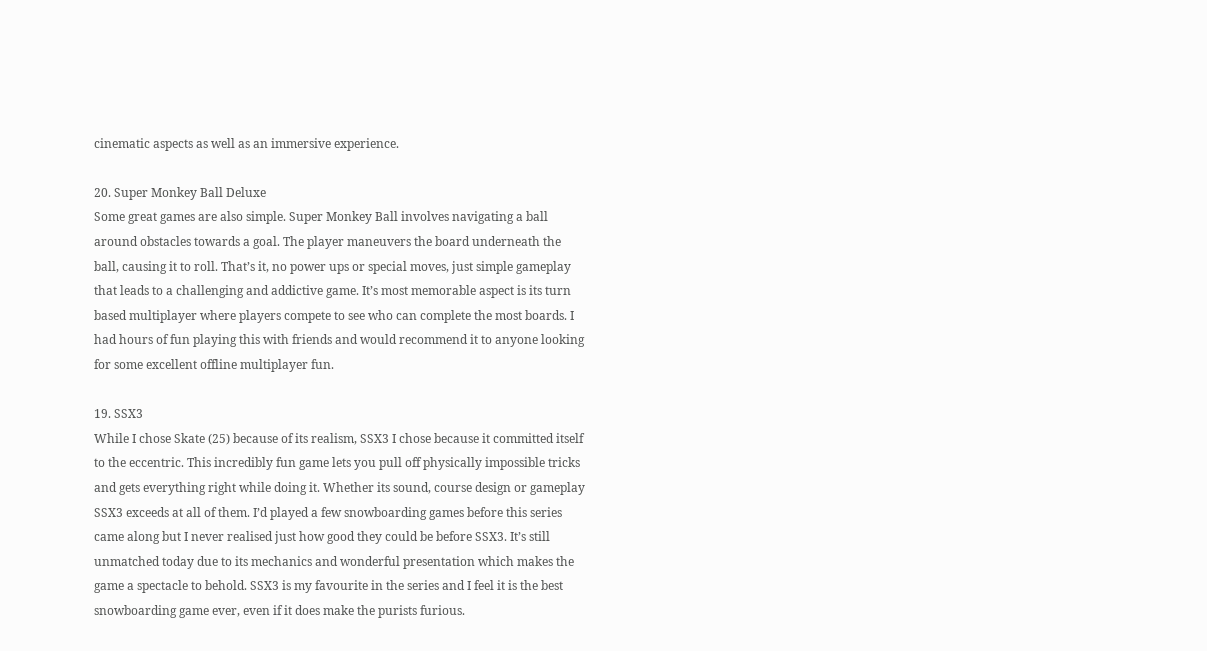cinematic aspects as well as an immersive experience.

20. Super Monkey Ball Deluxe
Some great games are also simple. Super Monkey Ball involves navigating a ball around obstacles towards a goal. The player maneuvers the board underneath the ball, causing it to roll. That’s it, no power ups or special moves, just simple gameplay that leads to a challenging and addictive game. It’s most memorable aspect is its turn based multiplayer where players compete to see who can complete the most boards. I had hours of fun playing this with friends and would recommend it to anyone looking for some excellent offline multiplayer fun.

19. SSX3
While I chose Skate (25) because of its realism, SSX3 I chose because it committed itself to the eccentric. This incredibly fun game lets you pull off physically impossible tricks and gets everything right while doing it. Whether its sound, course design or gameplay SSX3 exceeds at all of them. I’d played a few snowboarding games before this series came along but I never realised just how good they could be before SSX3. It’s still unmatched today due to its mechanics and wonderful presentation which makes the game a spectacle to behold. SSX3 is my favourite in the series and I feel it is the best snowboarding game ever, even if it does make the purists furious.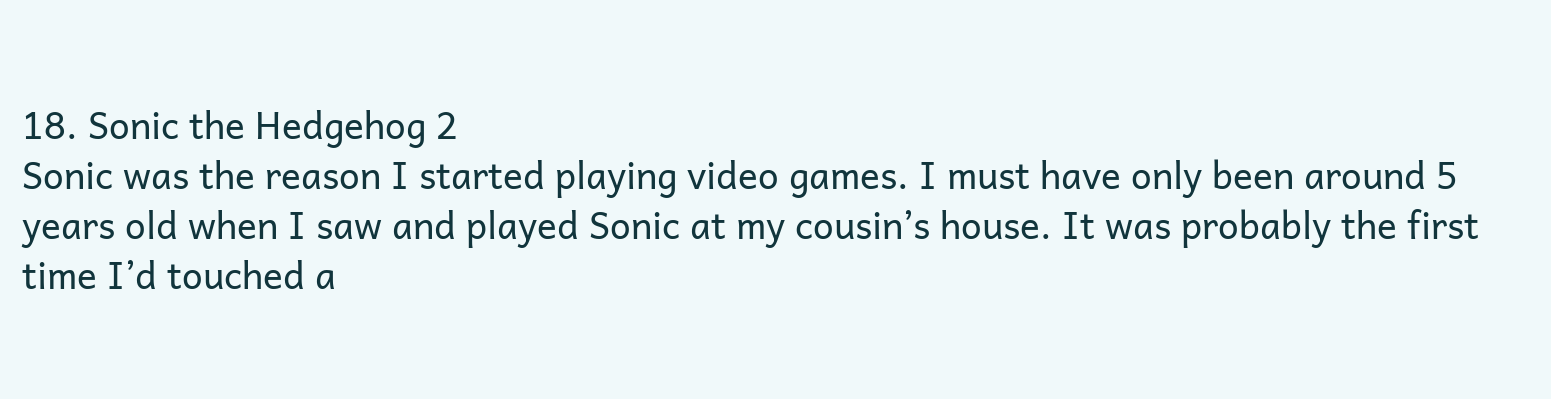18. Sonic the Hedgehog 2
Sonic was the reason I started playing video games. I must have only been around 5 years old when I saw and played Sonic at my cousin’s house. It was probably the first time I’d touched a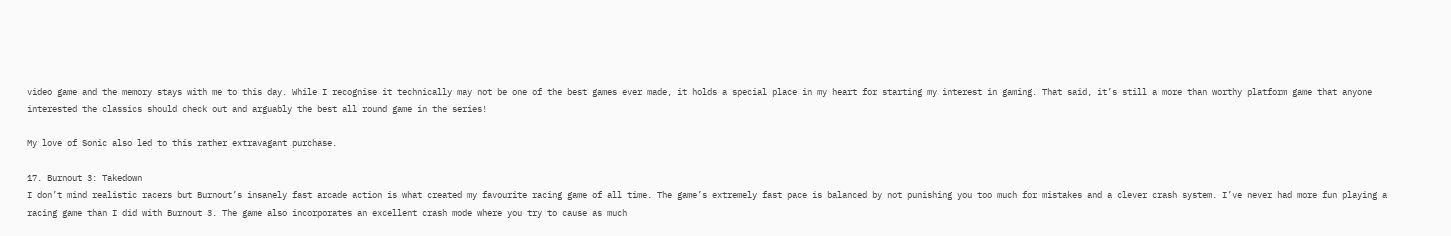video game and the memory stays with me to this day. While I recognise it technically may not be one of the best games ever made, it holds a special place in my heart for starting my interest in gaming. That said, it’s still a more than worthy platform game that anyone interested the classics should check out and arguably the best all round game in the series!

My love of Sonic also led to this rather extravagant purchase.

17. Burnout 3: Takedown
I don’t mind realistic racers but Burnout’s insanely fast arcade action is what created my favourite racing game of all time. The game’s extremely fast pace is balanced by not punishing you too much for mistakes and a clever crash system. I’ve never had more fun playing a racing game than I did with Burnout 3. The game also incorporates an excellent crash mode where you try to cause as much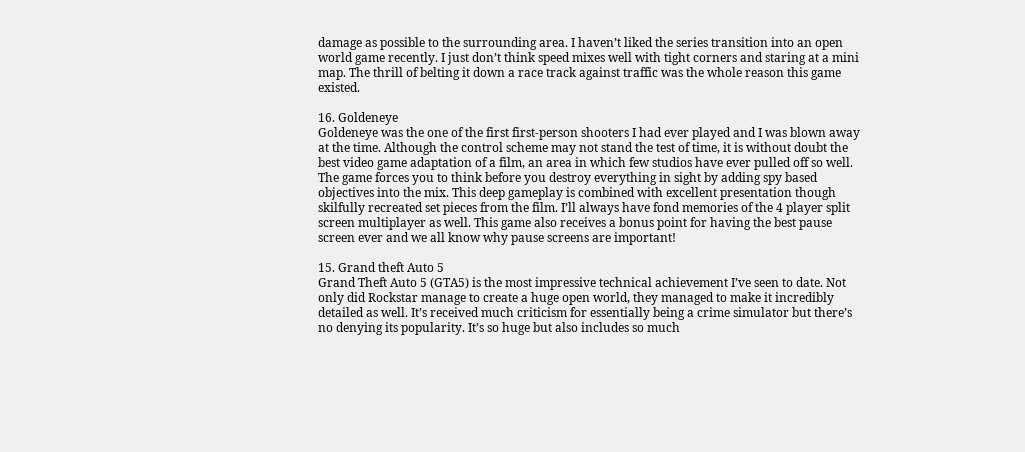damage as possible to the surrounding area. I haven’t liked the series transition into an open world game recently. I just don’t think speed mixes well with tight corners and staring at a mini map. The thrill of belting it down a race track against traffic was the whole reason this game existed.

16. Goldeneye
Goldeneye was the one of the first first-person shooters I had ever played and I was blown away at the time. Although the control scheme may not stand the test of time, it is without doubt the best video game adaptation of a film, an area in which few studios have ever pulled off so well. The game forces you to think before you destroy everything in sight by adding spy based objectives into the mix. This deep gameplay is combined with excellent presentation though skilfully recreated set pieces from the film. I’ll always have fond memories of the 4 player split screen multiplayer as well. This game also receives a bonus point for having the best pause screen ever and we all know why pause screens are important!

15. Grand theft Auto 5
Grand Theft Auto 5 (GTA5) is the most impressive technical achievement I’ve seen to date. Not only did Rockstar manage to create a huge open world, they managed to make it incredibly detailed as well. It’s received much criticism for essentially being a crime simulator but there’s no denying its popularity. It’s so huge but also includes so much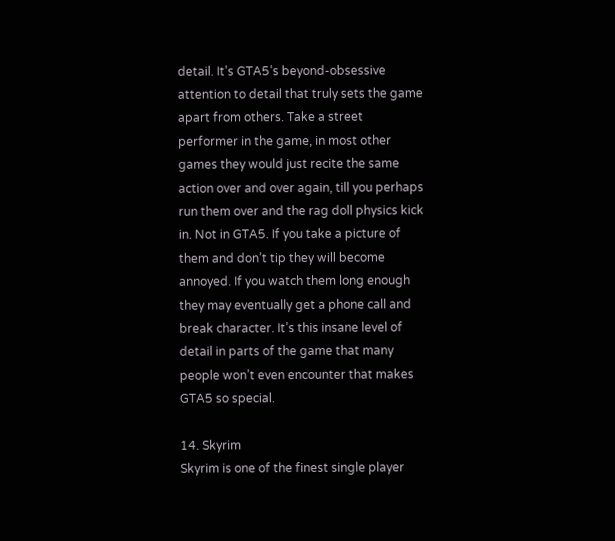detail. It’s GTA5’s beyond-obsessive attention to detail that truly sets the game apart from others. Take a street performer in the game, in most other games they would just recite the same action over and over again, till you perhaps run them over and the rag doll physics kick in. Not in GTA5. If you take a picture of them and don’t tip they will become annoyed. If you watch them long enough they may eventually get a phone call and break character. It’s this insane level of detail in parts of the game that many people won’t even encounter that makes GTA5 so special.

14. Skyrim
Skyrim is one of the finest single player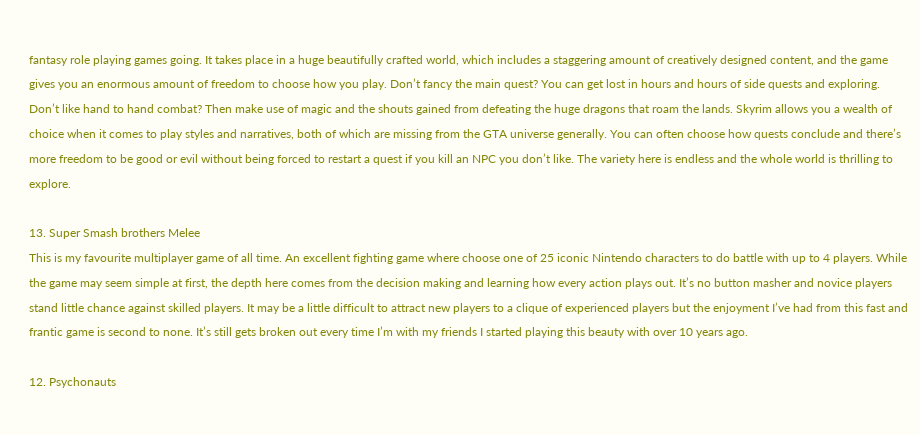fantasy role playing games going. It takes place in a huge beautifully crafted world, which includes a staggering amount of creatively designed content, and the game gives you an enormous amount of freedom to choose how you play. Don’t fancy the main quest? You can get lost in hours and hours of side quests and exploring. Don’t like hand to hand combat? Then make use of magic and the shouts gained from defeating the huge dragons that roam the lands. Skyrim allows you a wealth of choice when it comes to play styles and narratives, both of which are missing from the GTA universe generally. You can often choose how quests conclude and there’s more freedom to be good or evil without being forced to restart a quest if you kill an NPC you don’t like. The variety here is endless and the whole world is thrilling to explore.

13. Super Smash brothers Melee
This is my favourite multiplayer game of all time. An excellent fighting game where choose one of 25 iconic Nintendo characters to do battle with up to 4 players. While the game may seem simple at first, the depth here comes from the decision making and learning how every action plays out. It’s no button masher and novice players stand little chance against skilled players. It may be a little difficult to attract new players to a clique of experienced players but the enjoyment I’ve had from this fast and frantic game is second to none. It’s still gets broken out every time I’m with my friends I started playing this beauty with over 10 years ago.

12. Psychonauts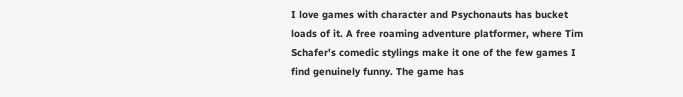I love games with character and Psychonauts has bucket loads of it. A free roaming adventure platformer, where Tim Schafer's comedic stylings make it one of the few games I find genuinely funny. The game has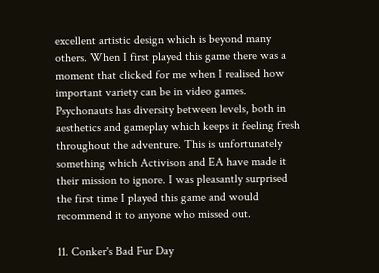excellent artistic design which is beyond many others. When I first played this game there was a moment that clicked for me when I realised how important variety can be in video games. Psychonauts has diversity between levels, both in aesthetics and gameplay which keeps it feeling fresh throughout the adventure. This is unfortunately something which Activison and EA have made it their mission to ignore. I was pleasantly surprised the first time I played this game and would recommend it to anyone who missed out.

11. Conker's Bad Fur Day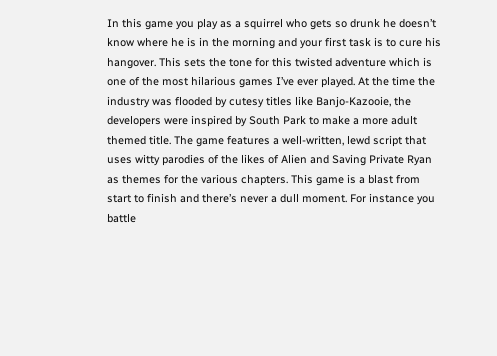In this game you play as a squirrel who gets so drunk he doesn’t know where he is in the morning and your first task is to cure his hangover. This sets the tone for this twisted adventure which is one of the most hilarious games I’ve ever played. At the time the industry was flooded by cutesy titles like Banjo-Kazooie, the developers were inspired by South Park to make a more adult themed title. The game features a well-written, lewd script that uses witty parodies of the likes of Alien and Saving Private Ryan as themes for the various chapters. This game is a blast from start to finish and there’s never a dull moment. For instance you battle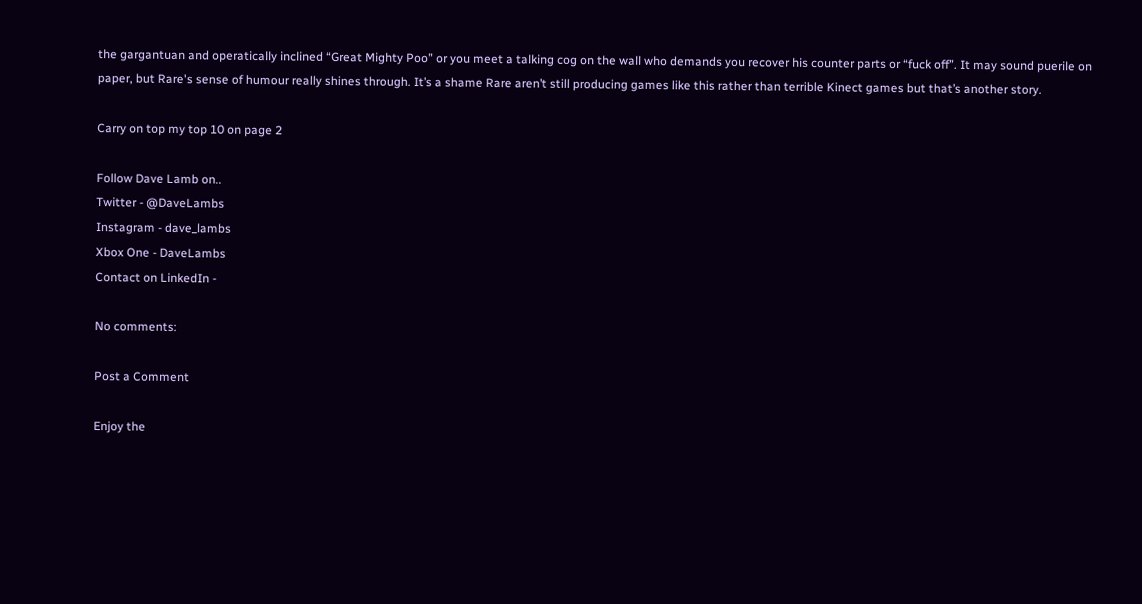the gargantuan and operatically inclined “Great Mighty Poo” or you meet a talking cog on the wall who demands you recover his counter parts or “fuck off”. It may sound puerile on paper, but Rare's sense of humour really shines through. It’s a shame Rare aren’t still producing games like this rather than terrible Kinect games but that’s another story.

Carry on top my top 10 on page 2

Follow Dave Lamb on..
Twitter - @DaveLambs
Instagram - dave_lambs
Xbox One - DaveLambs
Contact on LinkedIn -

No comments:

Post a Comment

Enjoy the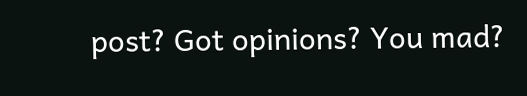post? Got opinions? You mad?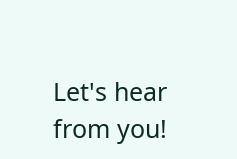Let's hear from you!